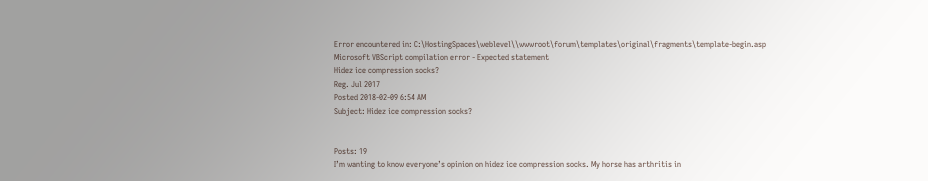Error encountered in: C:\HostingSpaces\weblevel\\wwwroot\forum\templates\original\fragments\template-begin.asp
Microsoft VBScript compilation error - Expected statement
Hidez ice compression socks?
Reg. Jul 2017
Posted 2018-02-09 6:54 AM
Subject: Hidez ice compression socks?


Posts: 19
I’m wanting to know everyone’s opinion on hidez ice compression socks. My horse has arthritis in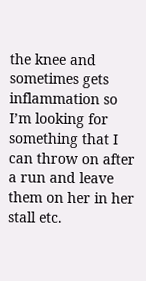the knee and sometimes gets inflammation so I’m looking for something that I can throw on after a run and leave them on her in her stall etc.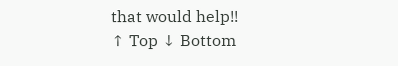that would help!!
↑ Top ↓ Bottom